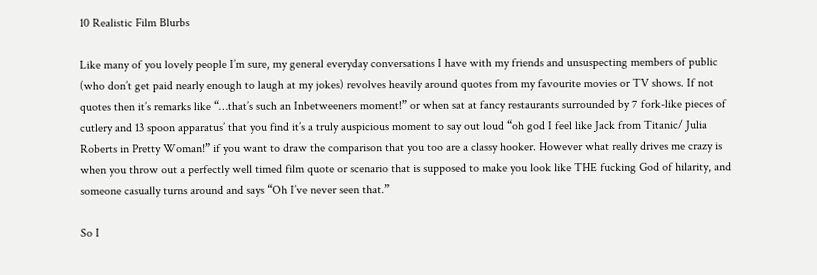10 Realistic Film Blurbs

Like many of you lovely people I’m sure, my general everyday conversations I have with my friends and unsuspecting members of public (who don’t get paid nearly enough to laugh at my jokes) revolves heavily around quotes from my favourite movies or TV shows. If not quotes then it’s remarks like “…that’s such an Inbetweeners moment!” or when sat at fancy restaurants surrounded by 7 fork-like pieces of cutlery and 13 spoon apparatus’ that you find it’s a truly auspicious moment to say out loud “oh god I feel like Jack from Titanic/ Julia Roberts in Pretty Woman!” if you want to draw the comparison that you too are a classy hooker. However what really drives me crazy is when you throw out a perfectly well timed film quote or scenario that is supposed to make you look like THE fucking God of hilarity, and someone casually turns around and says “Oh I’ve never seen that.”

So I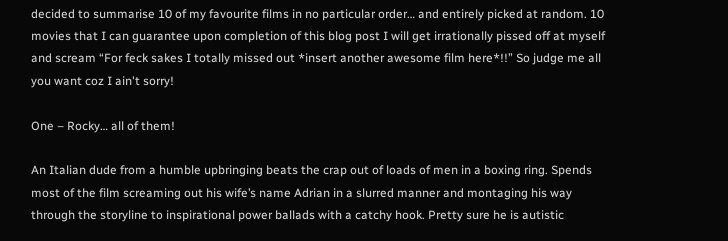decided to summarise 10 of my favourite films in no particular order… and entirely picked at random. 10 movies that I can guarantee upon completion of this blog post I will get irrationally pissed off at myself and scream “For feck sakes I totally missed out *insert another awesome film here*!!” So judge me all you want coz I ain't sorry!

One – Rocky… all of them!

An Italian dude from a humble upbringing beats the crap out of loads of men in a boxing ring. Spends most of the film screaming out his wife’s name Adrian in a slurred manner and montaging his way through the storyline to inspirational power ballads with a catchy hook. Pretty sure he is autistic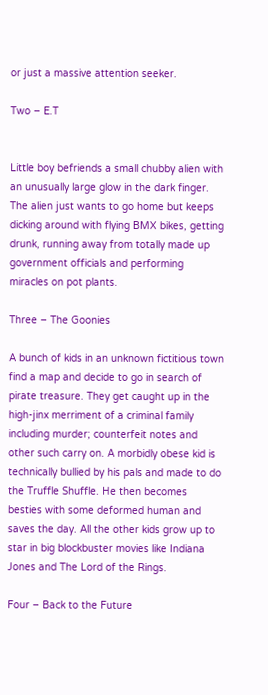or just a massive attention seeker.

Two – E.T


Little boy befriends a small chubby alien with an unusually large glow in the dark finger. The alien just wants to go home but keeps dicking around with flying BMX bikes, getting drunk, running away from totally made up government officials and performing miracles on pot plants.

Three – The Goonies

A bunch of kids in an unknown fictitious town find a map and decide to go in search of pirate treasure. They get caught up in the high-jinx merriment of a criminal family including murder; counterfeit notes and other such carry on. A morbidly obese kid is technically bullied by his pals and made to do the Truffle Shuffle. He then becomes besties with some deformed human and saves the day. All the other kids grow up to star in big blockbuster movies like Indiana Jones and The Lord of the Rings.

Four – Back to the Future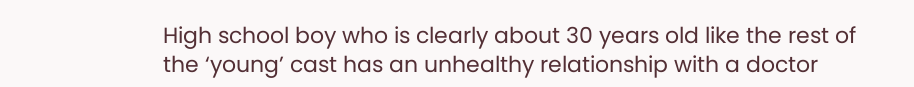High school boy who is clearly about 30 years old like the rest of the ‘young’ cast has an unhealthy relationship with a doctor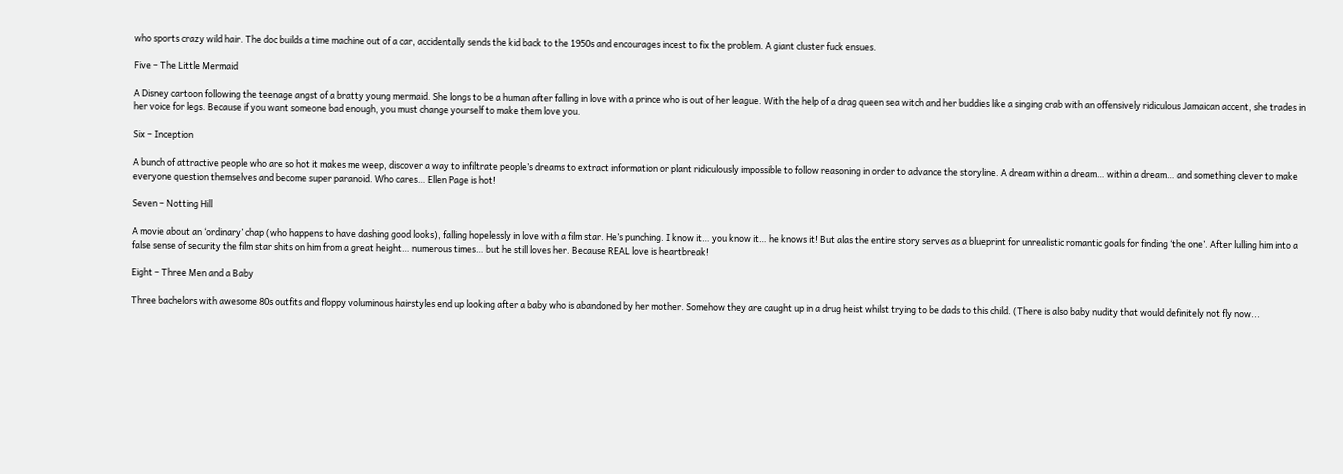who sports crazy wild hair. The doc builds a time machine out of a car, accidentally sends the kid back to the 1950s and encourages incest to fix the problem. A giant cluster fuck ensues.

Five – The Little Mermaid

A Disney cartoon following the teenage angst of a bratty young mermaid. She longs to be a human after falling in love with a prince who is out of her league. With the help of a drag queen sea witch and her buddies like a singing crab with an offensively ridiculous Jamaican accent, she trades in her voice for legs. Because if you want someone bad enough, you must change yourself to make them love you.

Six – Inception

A bunch of attractive people who are so hot it makes me weep, discover a way to infiltrate people’s dreams to extract information or plant ridiculously impossible to follow reasoning in order to advance the storyline. A dream within a dream… within a dream… and something clever to make everyone question themselves and become super paranoid. Who cares… Ellen Page is hot!

Seven – Notting Hill

A movie about an ‘ordinary’ chap (who happens to have dashing good looks), falling hopelessly in love with a film star. He’s punching. I know it… you know it… he knows it! But alas the entire story serves as a blueprint for unrealistic romantic goals for finding ‘the one’. After lulling him into a false sense of security the film star shits on him from a great height… numerous times… but he still loves her. Because REAL love is heartbreak!

Eight – Three Men and a Baby

Three bachelors with awesome 80s outfits and floppy voluminous hairstyles end up looking after a baby who is abandoned by her mother. Somehow they are caught up in a drug heist whilst trying to be dads to this child. (There is also baby nudity that would definitely not fly now...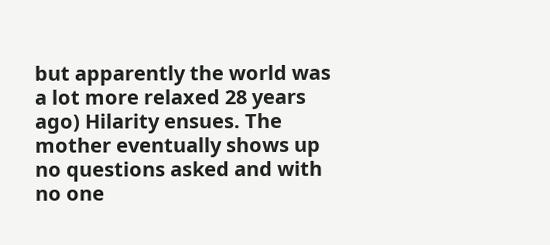but apparently the world was a lot more relaxed 28 years ago) Hilarity ensues. The mother eventually shows up no questions asked and with no one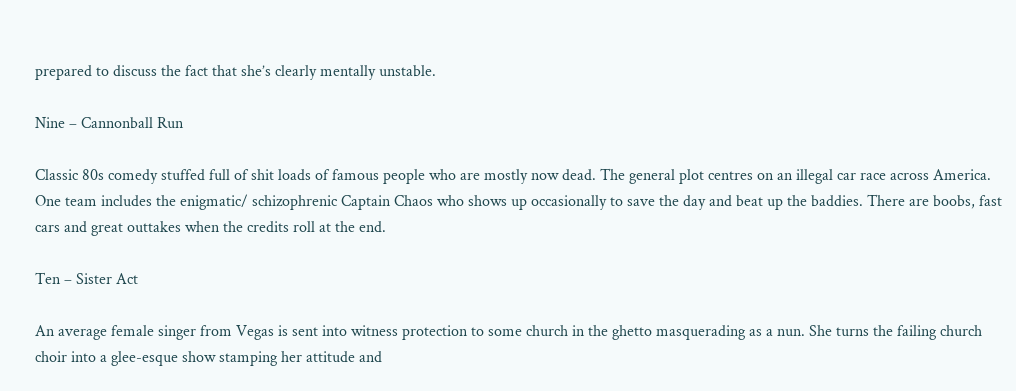prepared to discuss the fact that she’s clearly mentally unstable.

Nine – Cannonball Run

Classic 80s comedy stuffed full of shit loads of famous people who are mostly now dead. The general plot centres on an illegal car race across America. One team includes the enigmatic/ schizophrenic Captain Chaos who shows up occasionally to save the day and beat up the baddies. There are boobs, fast cars and great outtakes when the credits roll at the end.

Ten – Sister Act

An average female singer from Vegas is sent into witness protection to some church in the ghetto masquerading as a nun. She turns the failing church choir into a glee-esque show stamping her attitude and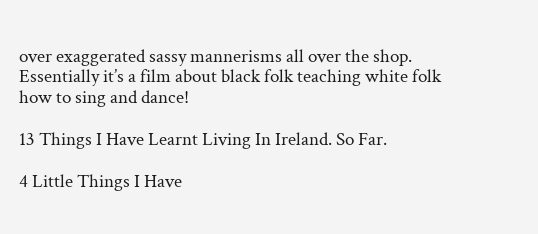over exaggerated sassy mannerisms all over the shop. Essentially it’s a film about black folk teaching white folk how to sing and dance!

13 Things I Have Learnt Living In Ireland. So Far.

4 Little Things I Have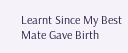Learnt Since My Best Mate Gave Birth